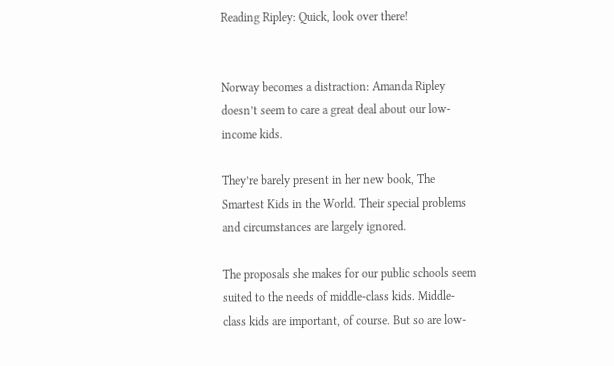Reading Ripley: Quick, look over there!


Norway becomes a distraction: Amanda Ripley doesn’t seem to care a great deal about our low-income kids.

They’re barely present in her new book, The Smartest Kids in the World. Their special problems and circumstances are largely ignored.

The proposals she makes for our public schools seem suited to the needs of middle-class kids. Middle-class kids are important, of course. But so are low-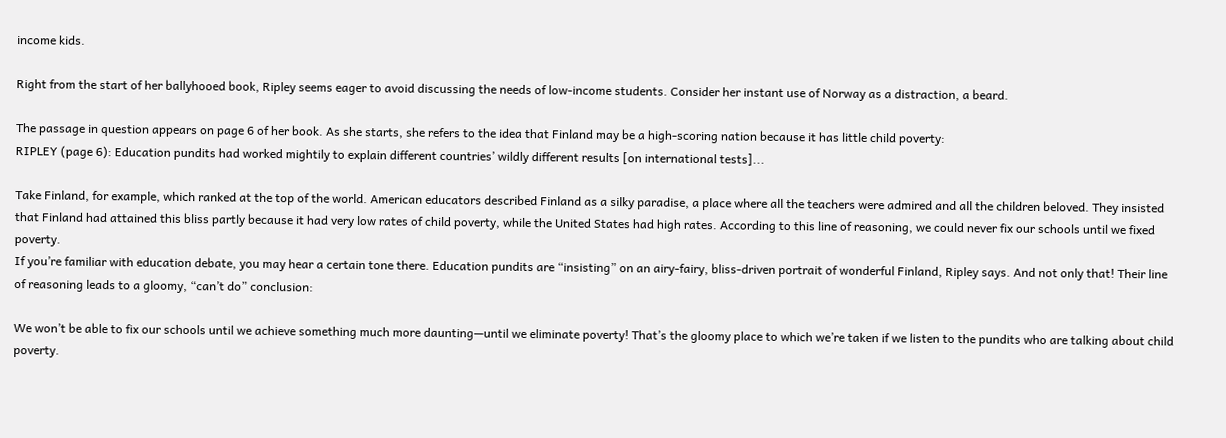income kids.

Right from the start of her ballyhooed book, Ripley seems eager to avoid discussing the needs of low-income students. Consider her instant use of Norway as a distraction, a beard.

The passage in question appears on page 6 of her book. As she starts, she refers to the idea that Finland may be a high-scoring nation because it has little child poverty:
RIPLEY (page 6): Education pundits had worked mightily to explain different countries’ wildly different results [on international tests]...

Take Finland, for example, which ranked at the top of the world. American educators described Finland as a silky paradise, a place where all the teachers were admired and all the children beloved. They insisted that Finland had attained this bliss partly because it had very low rates of child poverty, while the United States had high rates. According to this line of reasoning, we could never fix our schools until we fixed poverty.
If you’re familiar with education debate, you may hear a certain tone there. Education pundits are “insisting” on an airy-fairy, bliss-driven portrait of wonderful Finland, Ripley says. And not only that! Their line of reasoning leads to a gloomy, “can’t do” conclusion:

We won’t be able to fix our schools until we achieve something much more daunting—until we eliminate poverty! That’s the gloomy place to which we’re taken if we listen to the pundits who are talking about child poverty.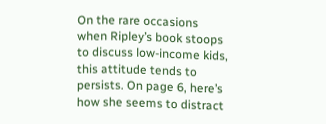On the rare occasions when Ripley’s book stoops to discuss low-income kids, this attitude tends to persists. On page 6, here’s how she seems to distract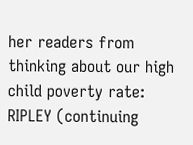her readers from thinking about our high child poverty rate:
RIPLEY (continuing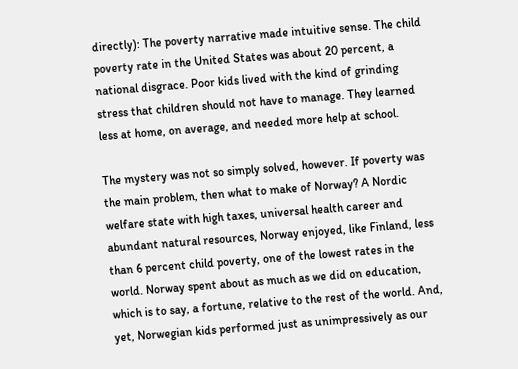directly): The poverty narrative made intuitive sense. The child poverty rate in the United States was about 20 percent, a national disgrace. Poor kids lived with the kind of grinding stress that children should not have to manage. They learned less at home, on average, and needed more help at school.

The mystery was not so simply solved, however. If poverty was the main problem, then what to make of Norway? A Nordic welfare state with high taxes, universal health career and abundant natural resources, Norway enjoyed, like Finland, less than 6 percent child poverty, one of the lowest rates in the world. Norway spent about as much as we did on education, which is to say, a fortune, relative to the rest of the world. And, yet, Norwegian kids performed just as unimpressively as our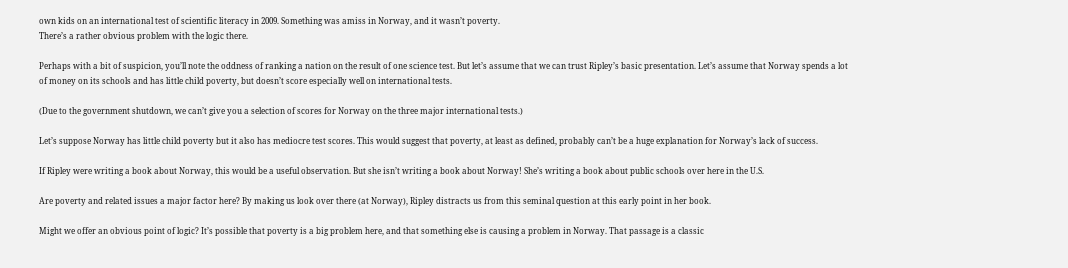own kids on an international test of scientific literacy in 2009. Something was amiss in Norway, and it wasn’t poverty.
There’s a rather obvious problem with the logic there.

Perhaps with a bit of suspicion, you’ll note the oddness of ranking a nation on the result of one science test. But let’s assume that we can trust Ripley’s basic presentation. Let’s assume that Norway spends a lot of money on its schools and has little child poverty, but doesn’t score especially well on international tests.

(Due to the government shutdown, we can’t give you a selection of scores for Norway on the three major international tests.)

Let’s suppose Norway has little child poverty but it also has mediocre test scores. This would suggest that poverty, at least as defined, probably can’t be a huge explanation for Norway’s lack of success.

If Ripley were writing a book about Norway, this would be a useful observation. But she isn’t writing a book about Norway! She’s writing a book about public schools over here in the U.S.

Are poverty and related issues a major factor here? By making us look over there (at Norway), Ripley distracts us from this seminal question at this early point in her book.

Might we offer an obvious point of logic? It’s possible that poverty is a big problem here, and that something else is causing a problem in Norway. That passage is a classic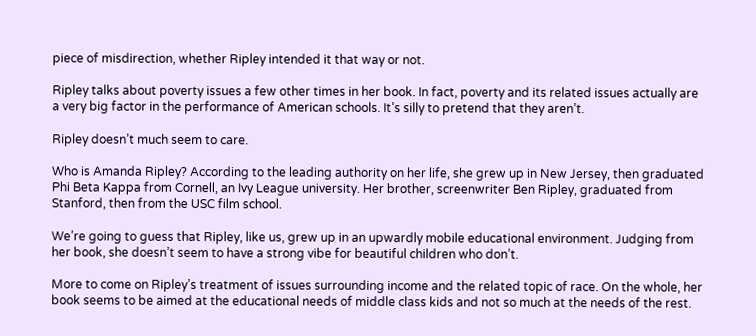piece of misdirection, whether Ripley intended it that way or not.

Ripley talks about poverty issues a few other times in her book. In fact, poverty and its related issues actually are a very big factor in the performance of American schools. It’s silly to pretend that they aren’t.

Ripley doesn’t much seem to care.

Who is Amanda Ripley? According to the leading authority on her life, she grew up in New Jersey, then graduated Phi Beta Kappa from Cornell, an Ivy League university. Her brother, screenwriter Ben Ripley, graduated from Stanford, then from the USC film school.

We’re going to guess that Ripley, like us, grew up in an upwardly mobile educational environment. Judging from her book, she doesn’t seem to have a strong vibe for beautiful children who don’t.

More to come on Ripley’s treatment of issues surrounding income and the related topic of race. On the whole, her book seems to be aimed at the educational needs of middle class kids and not so much at the needs of the rest.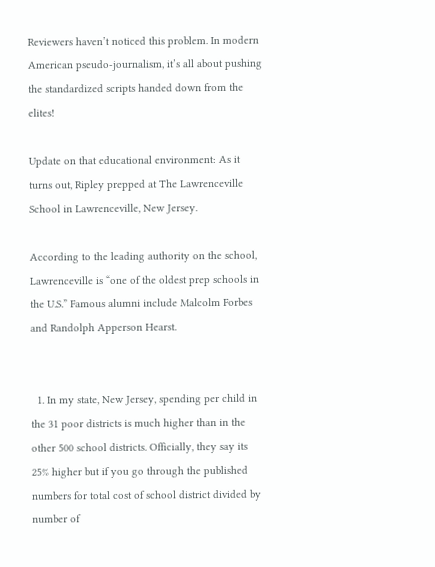Reviewers haven’t noticed this problem. In modern American pseudo-journalism, it’s all about pushing the standardized scripts handed down from the elites!

Update on that educational environment: As it turns out, Ripley prepped at The Lawrenceville School in Lawrenceville, New Jersey.

According to the leading authority on the school, Lawrenceville is “one of the oldest prep schools in the U.S.” Famous alumni include Malcolm Forbes and Randolph Apperson Hearst.


  1. In my state, New Jersey, spending per child in the 31 poor districts is much higher than in the other 500 school districts. Officially, they say its 25% higher but if you go through the published numbers for total cost of school district divided by number of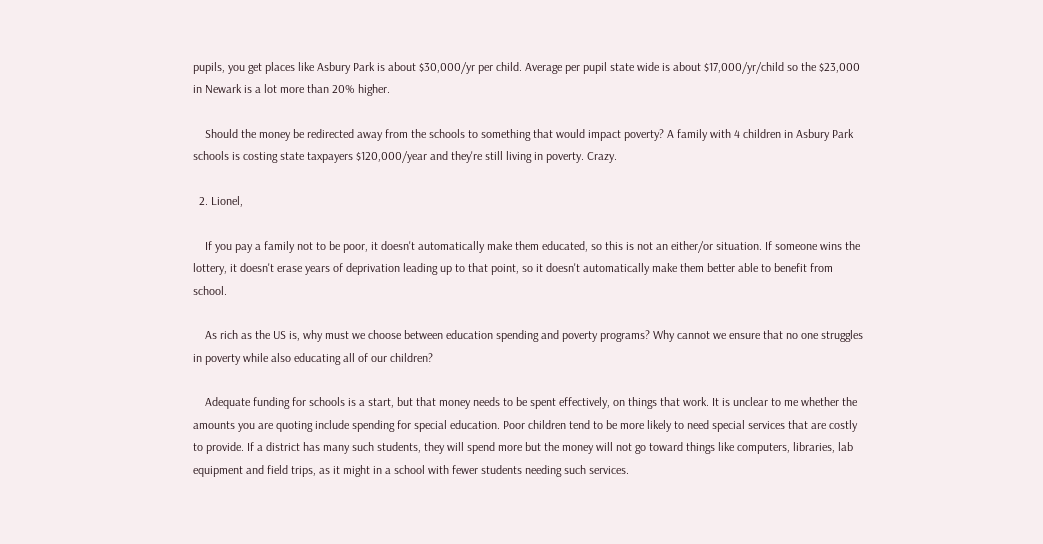pupils, you get places like Asbury Park is about $30,000/yr per child. Average per pupil state wide is about $17,000/yr/child so the $23,000 in Newark is a lot more than 20% higher.

    Should the money be redirected away from the schools to something that would impact poverty? A family with 4 children in Asbury Park schools is costing state taxpayers $120,000/year and they're still living in poverty. Crazy.

  2. Lionel,

    If you pay a family not to be poor, it doesn't automatically make them educated, so this is not an either/or situation. If someone wins the lottery, it doesn't erase years of deprivation leading up to that point, so it doesn't automatically make them better able to benefit from school.

    As rich as the US is, why must we choose between education spending and poverty programs? Why cannot we ensure that no one struggles in poverty while also educating all of our children?

    Adequate funding for schools is a start, but that money needs to be spent effectively, on things that work. It is unclear to me whether the amounts you are quoting include spending for special education. Poor children tend to be more likely to need special services that are costly to provide. If a district has many such students, they will spend more but the money will not go toward things like computers, libraries, lab equipment and field trips, as it might in a school with fewer students needing such services.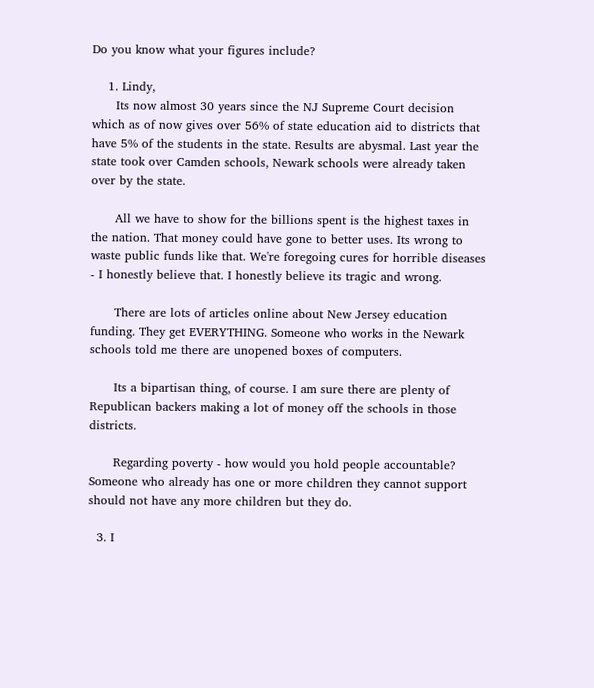Do you know what your figures include?

    1. Lindy,
      Its now almost 30 years since the NJ Supreme Court decision which as of now gives over 56% of state education aid to districts that have 5% of the students in the state. Results are abysmal. Last year the state took over Camden schools, Newark schools were already taken over by the state.

      All we have to show for the billions spent is the highest taxes in the nation. That money could have gone to better uses. Its wrong to waste public funds like that. We're foregoing cures for horrible diseases - I honestly believe that. I honestly believe its tragic and wrong.

      There are lots of articles online about New Jersey education funding. They get EVERYTHING. Someone who works in the Newark schools told me there are unopened boxes of computers.

      Its a bipartisan thing, of course. I am sure there are plenty of Republican backers making a lot of money off the schools in those districts.

      Regarding poverty - how would you hold people accountable? Someone who already has one or more children they cannot support should not have any more children but they do.

  3. I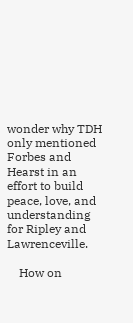wonder why TDH only mentioned Forbes and Hearst in an effort to build peace, love, and understanding for Ripley and Lawrenceville.

    How on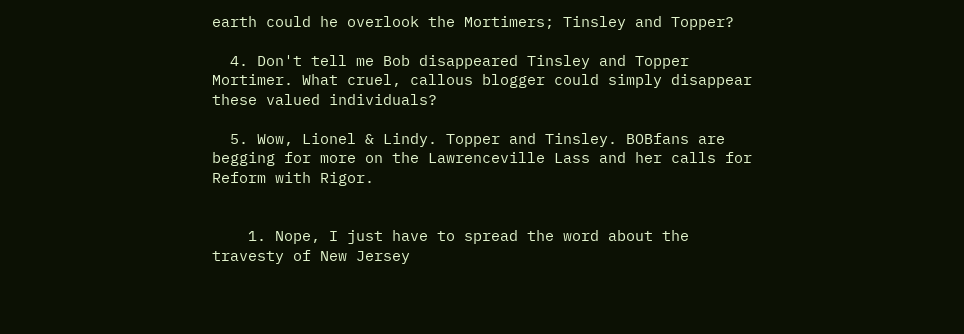earth could he overlook the Mortimers; Tinsley and Topper?

  4. Don't tell me Bob disappeared Tinsley and Topper Mortimer. What cruel, callous blogger could simply disappear these valued individuals?

  5. Wow, Lionel & Lindy. Topper and Tinsley. BOBfans are begging for more on the Lawrenceville Lass and her calls for Reform with Rigor.


    1. Nope, I just have to spread the word about the travesty of New Jersey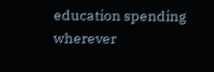education spending wherever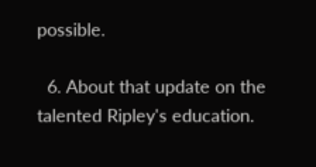possible.

  6. About that update on the talented Ripley's education.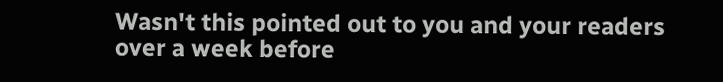Wasn't this pointed out to you and your readers over a week before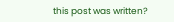this post was written?